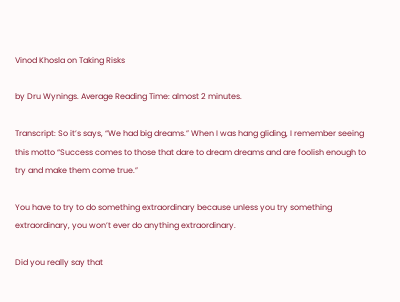Vinod Khosla on Taking Risks

by Dru Wynings. Average Reading Time: almost 2 minutes.

Transcript: So it’s says, “We had big dreams.” When I was hang gliding, I remember seeing this motto “Success comes to those that dare to dream dreams and are foolish enough to try and make them come true.”

You have to try to do something extraordinary because unless you try something extraordinary, you won’t ever do anything extraordinary.

Did you really say that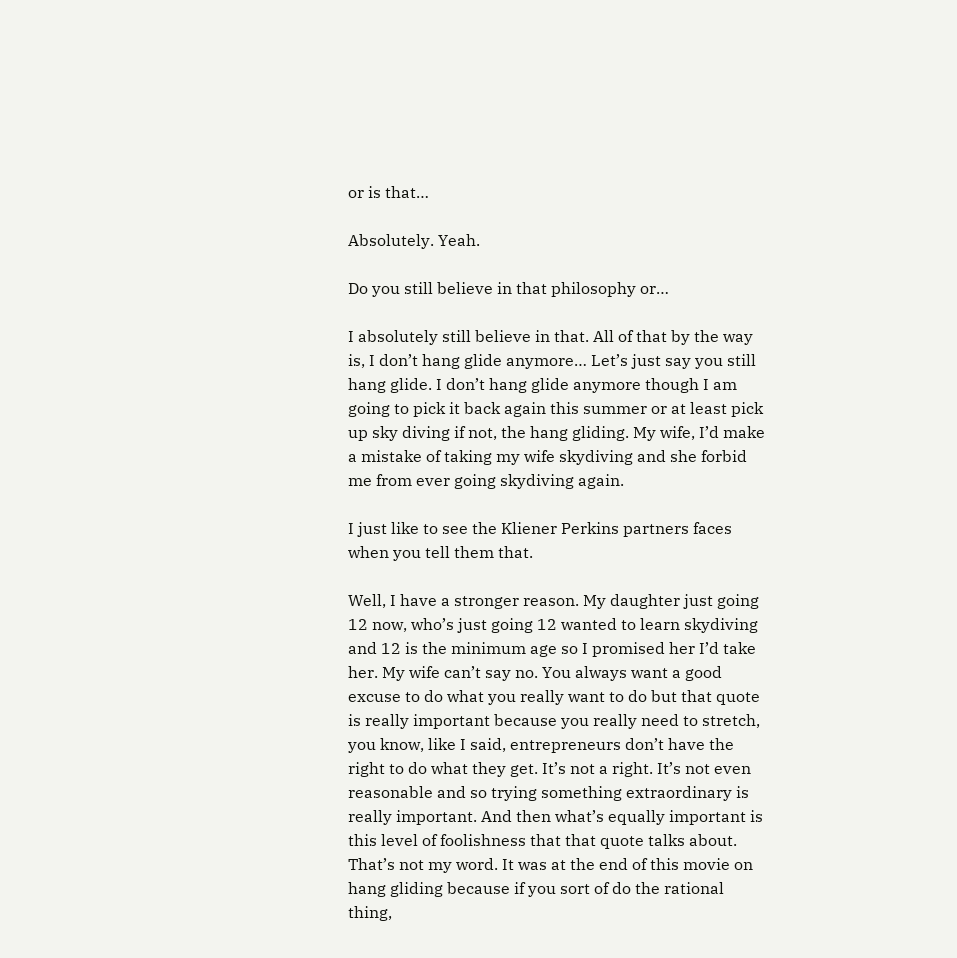or is that…

Absolutely. Yeah.

Do you still believe in that philosophy or…

I absolutely still believe in that. All of that by the way is, I don’t hang glide anymore… Let’s just say you still hang glide. I don’t hang glide anymore though I am going to pick it back again this summer or at least pick up sky diving if not, the hang gliding. My wife, I’d make a mistake of taking my wife skydiving and she forbid me from ever going skydiving again.

I just like to see the Kliener Perkins partners faces when you tell them that.

Well, I have a stronger reason. My daughter just going 12 now, who’s just going 12 wanted to learn skydiving and 12 is the minimum age so I promised her I’d take her. My wife can’t say no. You always want a good excuse to do what you really want to do but that quote is really important because you really need to stretch, you know, like I said, entrepreneurs don’t have the right to do what they get. It’s not a right. It’s not even reasonable and so trying something extraordinary is really important. And then what’s equally important is this level of foolishness that that quote talks about. That’s not my word. It was at the end of this movie on hang gliding because if you sort of do the rational thing,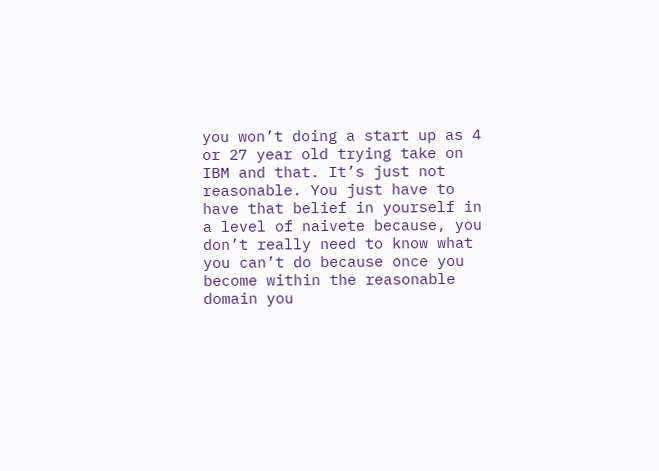you won’t doing a start up as 4 or 27 year old trying take on IBM and that. It’s just not reasonable. You just have to have that belief in yourself in a level of naivete because, you don’t really need to know what you can’t do because once you become within the reasonable domain you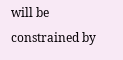will be constrained by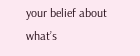your belief about what’s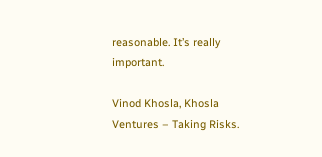reasonable. It’s really important.

Vinod Khosla, Khosla Ventures – Taking Risks.